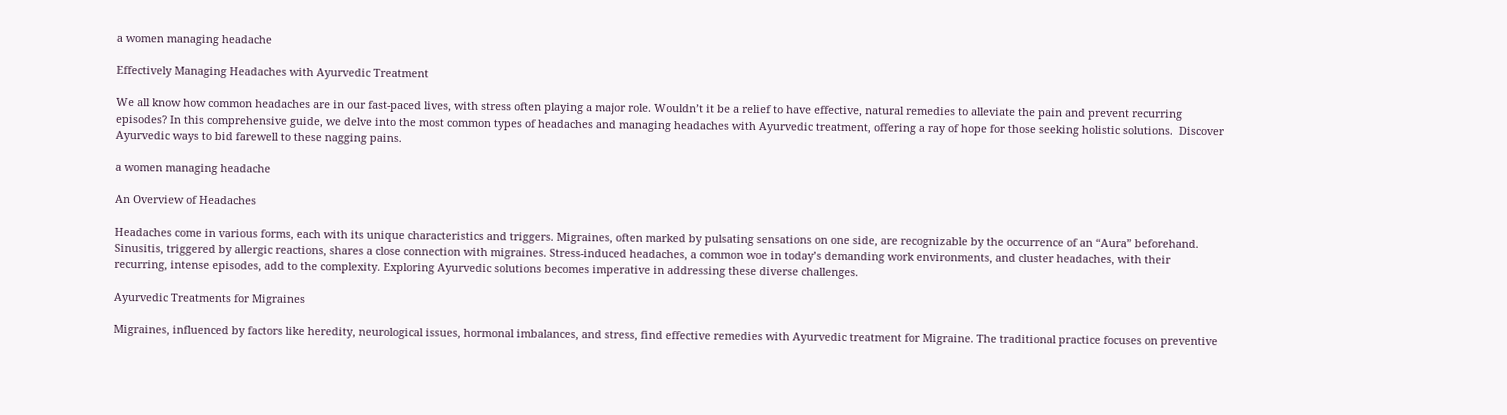a women managing headache

Effectively Managing Headaches with Ayurvedic Treatment

We all know how common headaches are in our fast-paced lives, with stress often playing a major role. Wouldn’t it be a relief to have effective, natural remedies to alleviate the pain and prevent recurring episodes? In this comprehensive guide, we delve into the most common types of headaches and managing headaches with Ayurvedic treatment, offering a ray of hope for those seeking holistic solutions.  Discover Ayurvedic ways to bid farewell to these nagging pains.

a women managing headache

An Overview of Headaches

Headaches come in various forms, each with its unique characteristics and triggers. Migraines, often marked by pulsating sensations on one side, are recognizable by the occurrence of an “Aura” beforehand. Sinusitis, triggered by allergic reactions, shares a close connection with migraines. Stress-induced headaches, a common woe in today’s demanding work environments, and cluster headaches, with their recurring, intense episodes, add to the complexity. Exploring Ayurvedic solutions becomes imperative in addressing these diverse challenges.

Ayurvedic Treatments for Migraines

Migraines, influenced by factors like heredity, neurological issues, hormonal imbalances, and stress, find effective remedies with Ayurvedic treatment for Migraine. The traditional practice focuses on preventive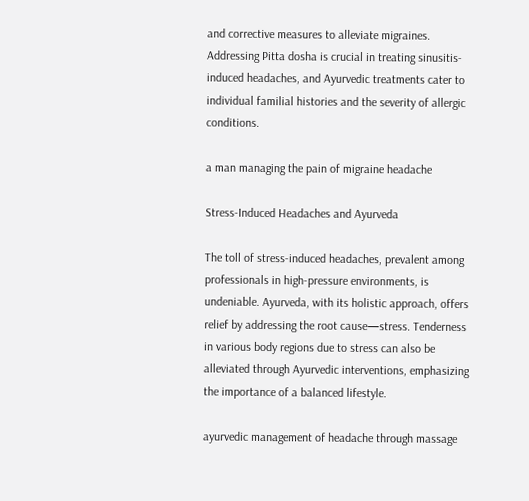and corrective measures to alleviate migraines. Addressing Pitta dosha is crucial in treating sinusitis-induced headaches, and Ayurvedic treatments cater to individual familial histories and the severity of allergic conditions.

a man managing the pain of migraine headache

Stress-Induced Headaches and Ayurveda

The toll of stress-induced headaches, prevalent among professionals in high-pressure environments, is undeniable. Ayurveda, with its holistic approach, offers relief by addressing the root cause—stress. Tenderness in various body regions due to stress can also be alleviated through Ayurvedic interventions, emphasizing the importance of a balanced lifestyle.

ayurvedic management of headache through massage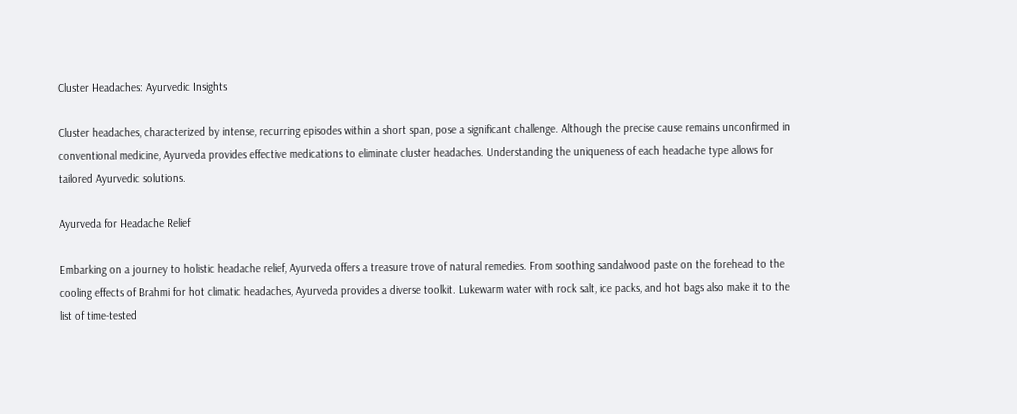Cluster Headaches: Ayurvedic Insights

Cluster headaches, characterized by intense, recurring episodes within a short span, pose a significant challenge. Although the precise cause remains unconfirmed in conventional medicine, Ayurveda provides effective medications to eliminate cluster headaches. Understanding the uniqueness of each headache type allows for tailored Ayurvedic solutions.

Ayurveda for Headache Relief

Embarking on a journey to holistic headache relief, Ayurveda offers a treasure trove of natural remedies. From soothing sandalwood paste on the forehead to the cooling effects of Brahmi for hot climatic headaches, Ayurveda provides a diverse toolkit. Lukewarm water with rock salt, ice packs, and hot bags also make it to the list of time-tested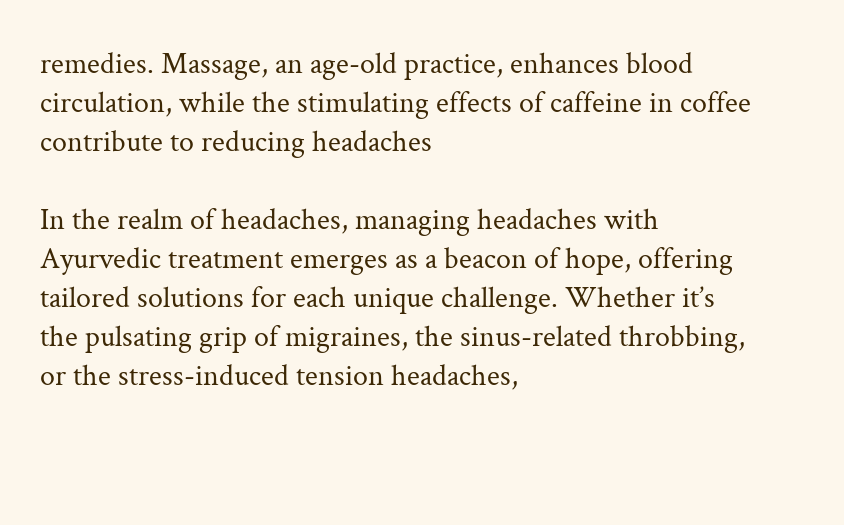remedies. Massage, an age-old practice, enhances blood circulation, while the stimulating effects of caffeine in coffee contribute to reducing headaches

In the realm of headaches, managing headaches with Ayurvedic treatment emerges as a beacon of hope, offering tailored solutions for each unique challenge. Whether it’s the pulsating grip of migraines, the sinus-related throbbing, or the stress-induced tension headaches,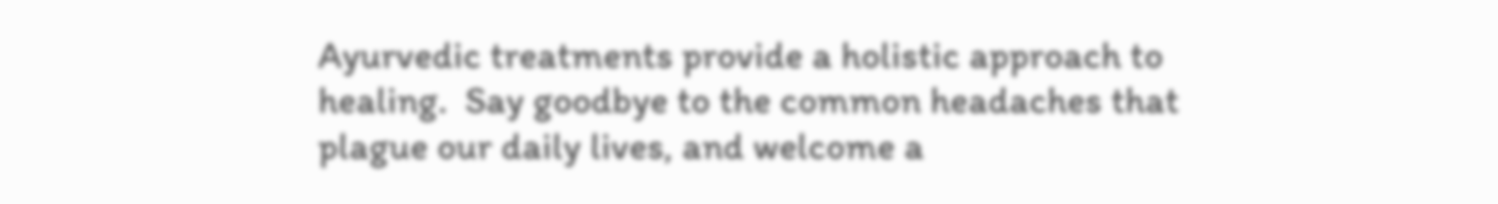Ayurvedic treatments provide a holistic approach to healing.  Say goodbye to the common headaches that plague our daily lives, and welcome a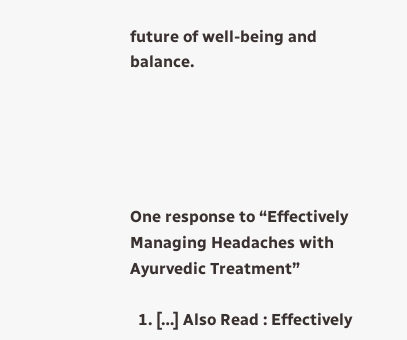future of well-being and balance.





One response to “Effectively Managing Headaches with Ayurvedic Treatment”

  1. […] Also Read : Effectively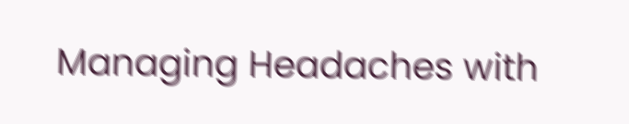Managing Headaches with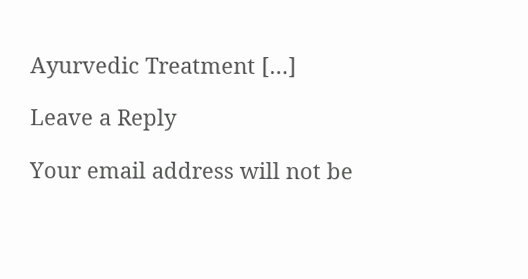Ayurvedic Treatment […]

Leave a Reply

Your email address will not be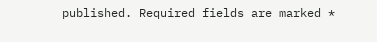published. Required fields are marked *